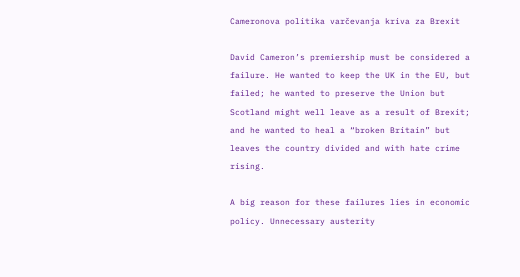Cameronova politika varčevanja kriva za Brexit

David Cameron’s premiership must be considered a failure. He wanted to keep the UK in the EU, but failed; he wanted to preserve the Union but Scotland might well leave as a result of Brexit; and he wanted to heal a “broken Britain” but leaves the country divided and with hate crime rising.

A big reason for these failures lies in economic policy. Unnecessary austerity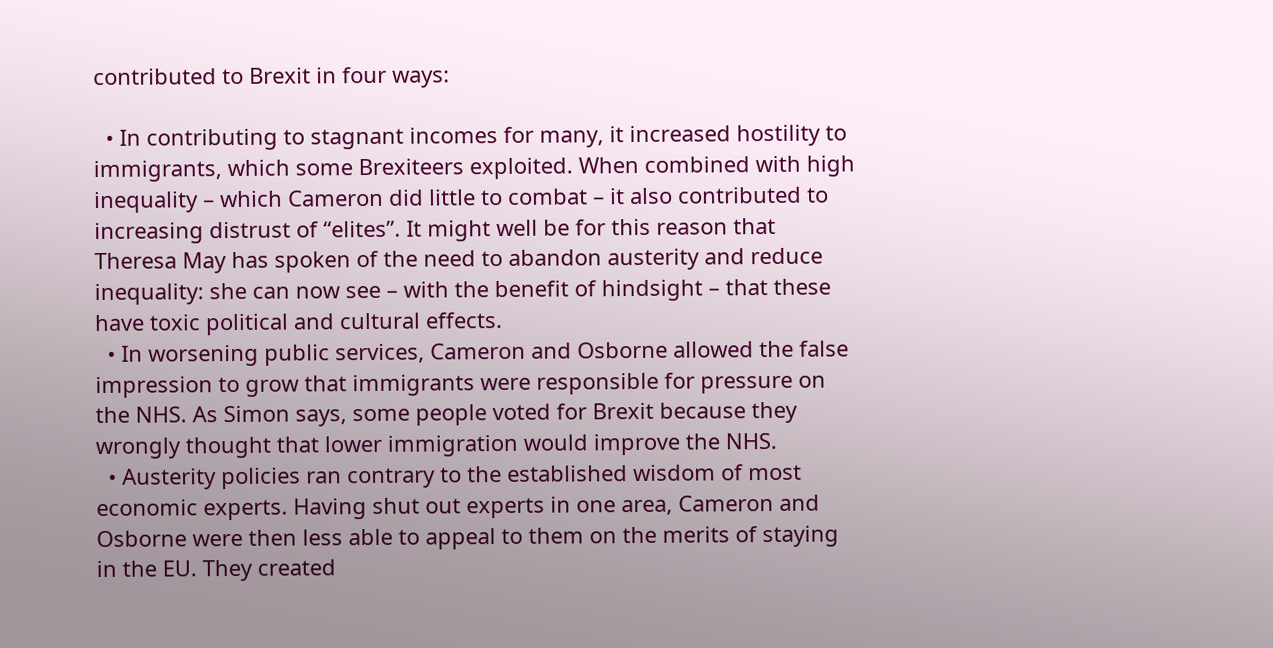contributed to Brexit in four ways:

  • In contributing to stagnant incomes for many, it increased hostility to immigrants, which some Brexiteers exploited. When combined with high inequality – which Cameron did little to combat – it also contributed to increasing distrust of “elites”. It might well be for this reason that Theresa May has spoken of the need to abandon austerity and reduce inequality: she can now see – with the benefit of hindsight – that these have toxic political and cultural effects.
  • In worsening public services, Cameron and Osborne allowed the false impression to grow that immigrants were responsible for pressure on the NHS. As Simon says, some people voted for Brexit because they wrongly thought that lower immigration would improve the NHS.
  • Austerity policies ran contrary to the established wisdom of most economic experts. Having shut out experts in one area, Cameron and Osborne were then less able to appeal to them on the merits of staying in the EU. They created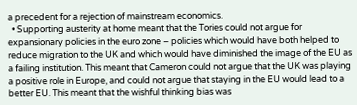a precedent for a rejection of mainstream economics.
  • Supporting austerity at home meant that the Tories could not argue for expansionary policies in the euro zone – policies which would have both helped to reduce migration to the UK and which would have diminished the image of the EU as a failing institution. This meant that Cameron could not argue that the UK was playing a positive role in Europe, and could not argue that staying in the EU would lead to a better EU. This meant that the wishful thinking bias was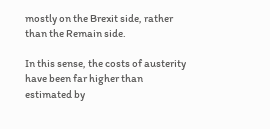mostly on the Brexit side, rather than the Remain side.

In this sense, the costs of austerity have been far higher than estimated by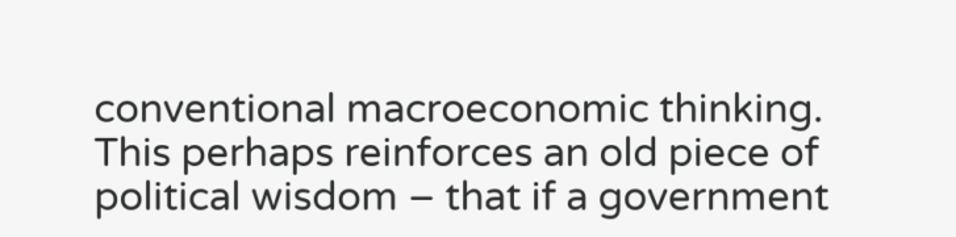conventional macroeconomic thinking. This perhaps reinforces an old piece of political wisdom – that if a government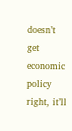doesn’t get economic policy right, it’ll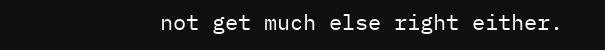not get much else right either.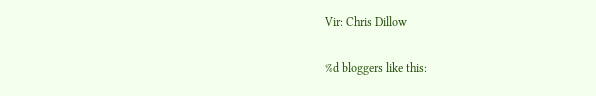Vir: Chris Dillow

%d bloggers like this: